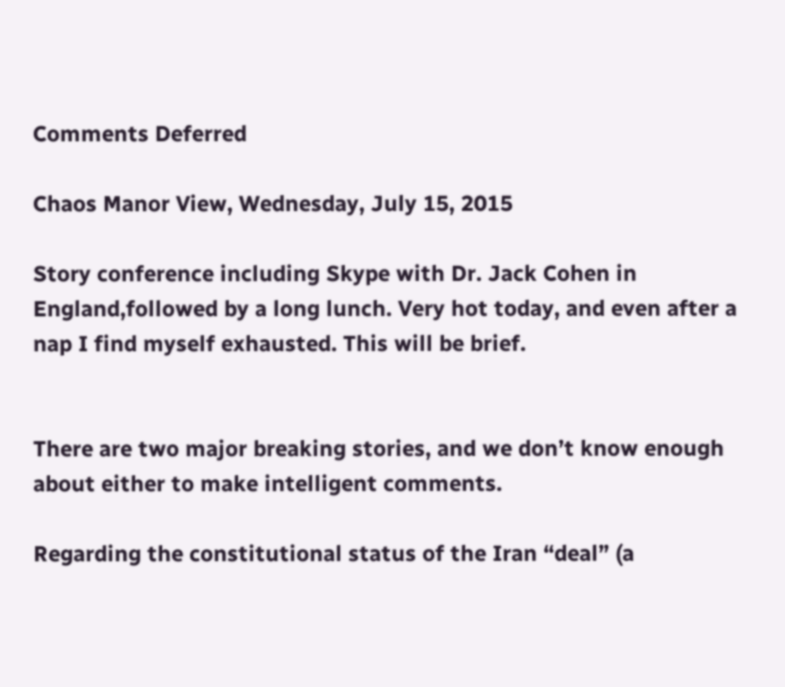Comments Deferred

Chaos Manor View, Wednesday, July 15, 2015

Story conference including Skype with Dr. Jack Cohen in England,followed by a long lunch. Very hot today, and even after a nap I find myself exhausted. This will be brief.


There are two major breaking stories, and we don’t know enough about either to make intelligent comments.

Regarding the constitutional status of the Iran “deal” (a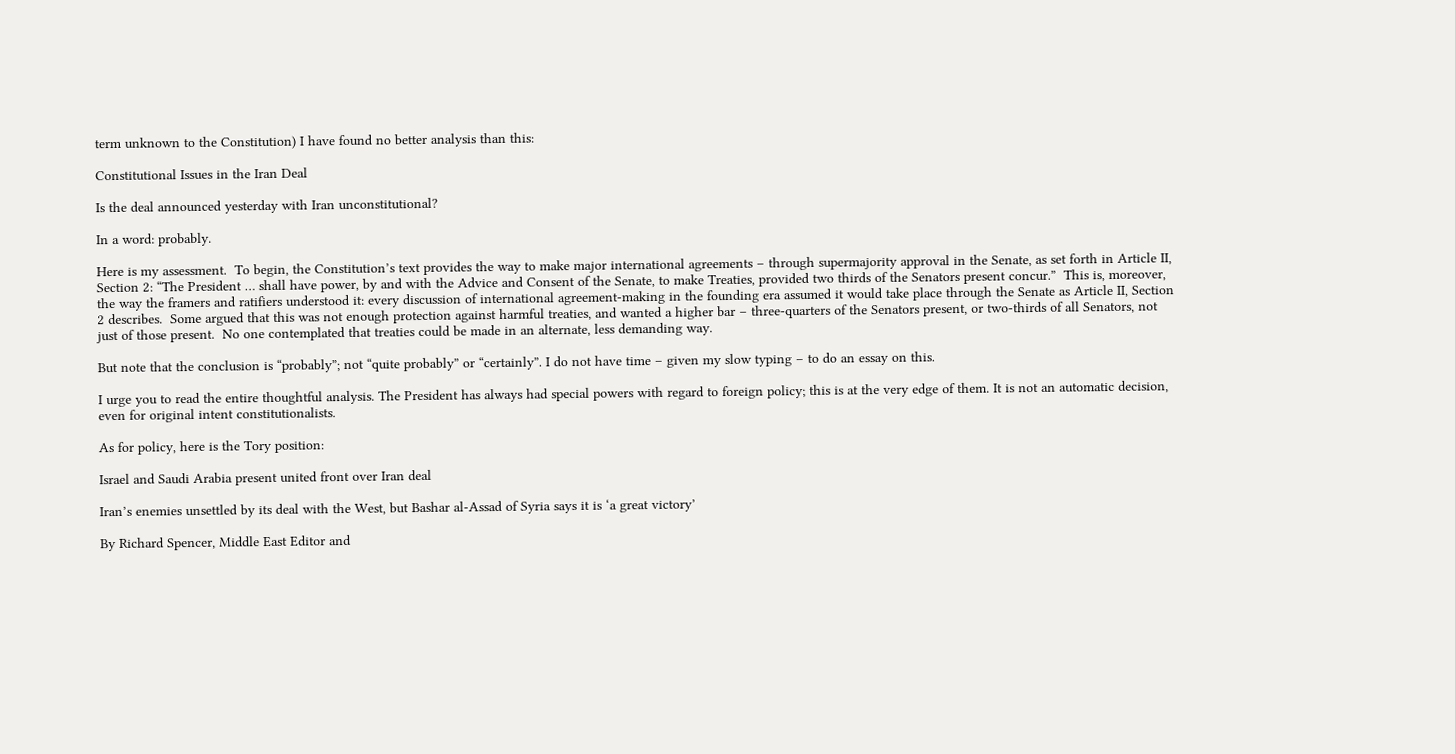term unknown to the Constitution) I have found no better analysis than this:

Constitutional Issues in the Iran Deal

Is the deal announced yesterday with Iran unconstitutional?

In a word: probably.

Here is my assessment.  To begin, the Constitution’s text provides the way to make major international agreements – through supermajority approval in the Senate, as set forth in Article II, Section 2: “The President … shall have power, by and with the Advice and Consent of the Senate, to make Treaties, provided two thirds of the Senators present concur.”  This is, moreover, the way the framers and ratifiers understood it: every discussion of international agreement-making in the founding era assumed it would take place through the Senate as Article II, Section 2 describes.  Some argued that this was not enough protection against harmful treaties, and wanted a higher bar – three-quarters of the Senators present, or two-thirds of all Senators, not just of those present.  No one contemplated that treaties could be made in an alternate, less demanding way.

But note that the conclusion is “probably”; not “quite probably” or “certainly”. I do not have time – given my slow typing – to do an essay on this.

I urge you to read the entire thoughtful analysis. The President has always had special powers with regard to foreign policy; this is at the very edge of them. It is not an automatic decision, even for original intent constitutionalists.

As for policy, here is the Tory position:

Israel and Saudi Arabia present united front over Iran deal

Iran’s enemies unsettled by its deal with the West, but Bashar al-Assad of Syria says it is ‘a great victory’

By Richard Spencer, Middle East Editor and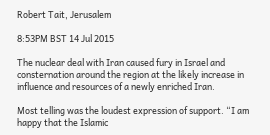Robert Tait, Jerusalem

8:53PM BST 14 Jul 2015

The nuclear deal with Iran caused fury in Israel and consternation around the region at the likely increase in influence and resources of a newly enriched Iran.

Most telling was the loudest expression of support. “I am happy that the Islamic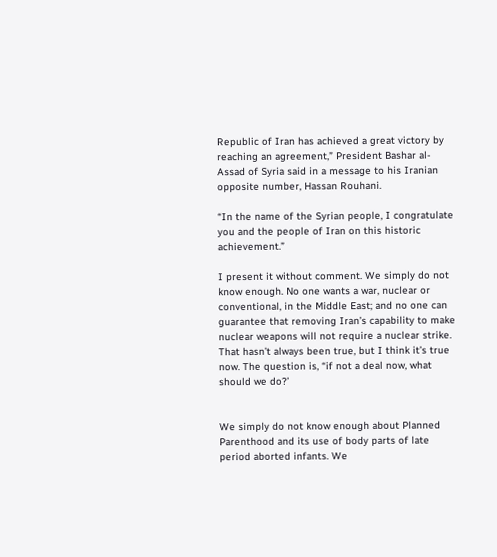Republic of Iran has achieved a great victory by reaching an agreement,” President Bashar al-Assad of Syria said in a message to his Iranian opposite number, Hassan Rouhani.

“In the name of the Syrian people, I congratulate you and the people of Iran on this historic achievement.”

I present it without comment. We simply do not know enough. No one wants a war, nuclear or conventional, in the Middle East; and no one can guarantee that removing Iran’s capability to make nuclear weapons will not require a nuclear strike. That hasn’t always been true, but I think it’s true now. The question is, “if not a deal now, what should we do?’


We simply do not know enough about Planned Parenthood and its use of body parts of late period aborted infants. We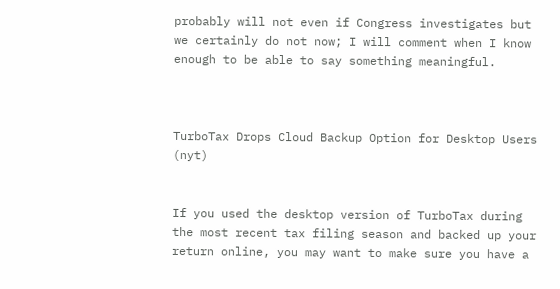probably will not even if Congress investigates but we certainly do not now; I will comment when I know enough to be able to say something meaningful.



TurboTax Drops Cloud Backup Option for Desktop Users      (nyt)


If you used the desktop version of TurboTax during the most recent tax filing season and backed up your return online, you may want to make sure you have a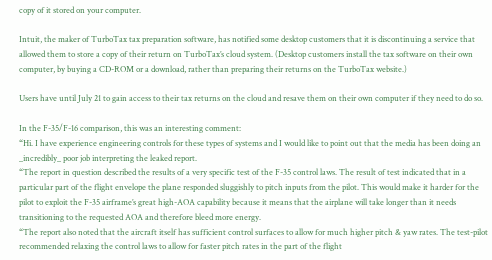copy of it stored on your computer.

Intuit, the maker of TurboTax tax preparation software, has notified some desktop customers that it is discontinuing a service that allowed them to store a copy of their return on TurboTax’s cloud system. (Desktop customers install the tax software on their own computer, by buying a CD-ROM or a download, rather than preparing their returns on the TurboTax website.)

Users have until July 21 to gain access to their tax returns on the cloud and resave them on their own computer if they need to do so.

In the F-35/F-16 comparison, this was an interesting comment:
“Hi. I have experience engineering controls for these types of systems and I would like to point out that the media has been doing an _incredibly_ poor job interpreting the leaked report.
“The report in question described the results of a very specific test of the F-35 control laws. The result of test indicated that in a particular part of the flight envelope the plane responded sluggishly to pitch inputs from the pilot. This would make it harder for the pilot to exploit the F-35 airframe’s great high-AOA capability because it means that the airplane will take longer than it needs transitioning to the requested AOA and therefore bleed more energy.
“The report also noted that the aircraft itself has sufficient control surfaces to allow for much higher pitch & yaw rates. The test-pilot recommended relaxing the control laws to allow for faster pitch rates in the part of the flight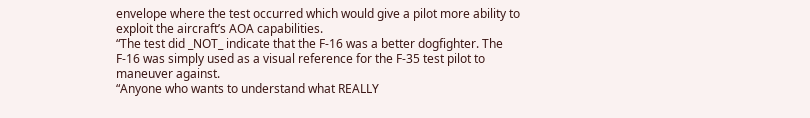envelope where the test occurred which would give a pilot more ability to exploit the aircraft’s AOA capabilities.
“The test did _NOT_ indicate that the F-16 was a better dogfighter. The F-16 was simply used as a visual reference for the F-35 test pilot to maneuver against.
“Anyone who wants to understand what REALLY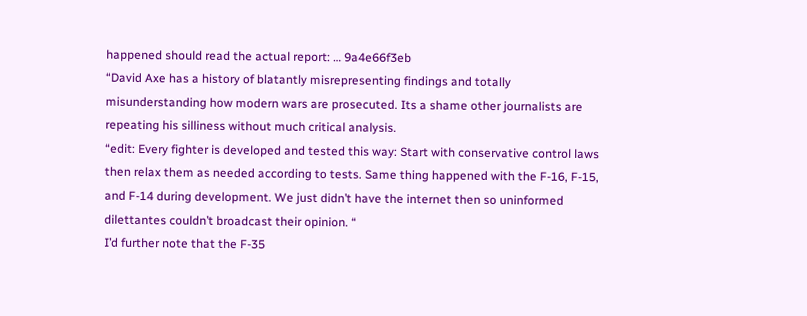happened should read the actual report: … 9a4e66f3eb
“David Axe has a history of blatantly misrepresenting findings and totally misunderstanding how modern wars are prosecuted. Its a shame other journalists are repeating his silliness without much critical analysis.
“edit: Every fighter is developed and tested this way: Start with conservative control laws then relax them as needed according to tests. Same thing happened with the F-16, F-15, and F-14 during development. We just didn’t have the internet then so uninformed dilettantes couldn’t broadcast their opinion. “
I’d further note that the F-35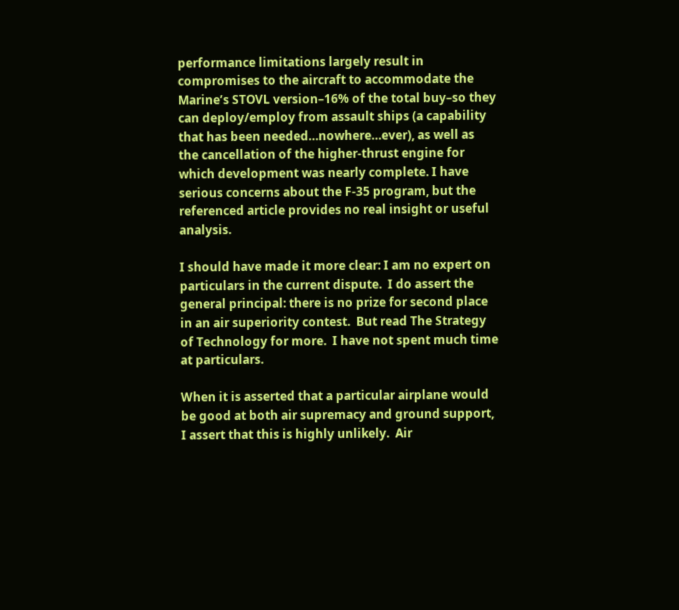performance limitations largely result in compromises to the aircraft to accommodate the Marine’s STOVL version–16% of the total buy–so they can deploy/employ from assault ships (a capability that has been needed…nowhere…ever), as well as the cancellation of the higher-thrust engine for which development was nearly complete. I have serious concerns about the F-35 program, but the referenced article provides no real insight or useful analysis.

I should have made it more clear: I am no expert on particulars in the current dispute.  I do assert the general principal: there is no prize for second place in an air superiority contest.  But read The Strategy of Technology for more.  I have not spent much time at particulars.

When it is asserted that a particular airplane would be good at both air supremacy and ground support, I assert that this is highly unlikely.  Air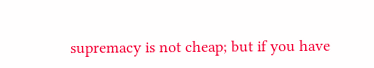supremacy is not cheap; but if you have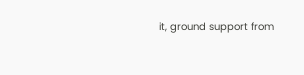it, ground support from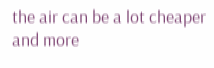the air can be a lot cheaper and more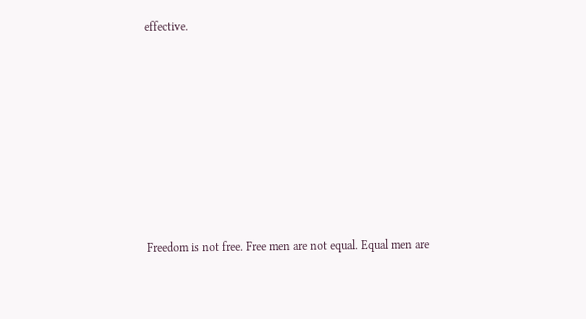effective.








Freedom is not free. Free men are not equal. Equal men are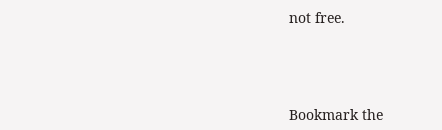not free.




Bookmark the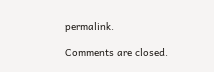permalink.

Comments are closed.